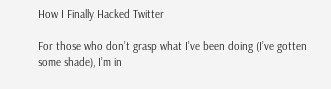How I Finally Hacked Twitter

For those who don’t grasp what I’ve been doing (I’ve gotten some shade), I’m in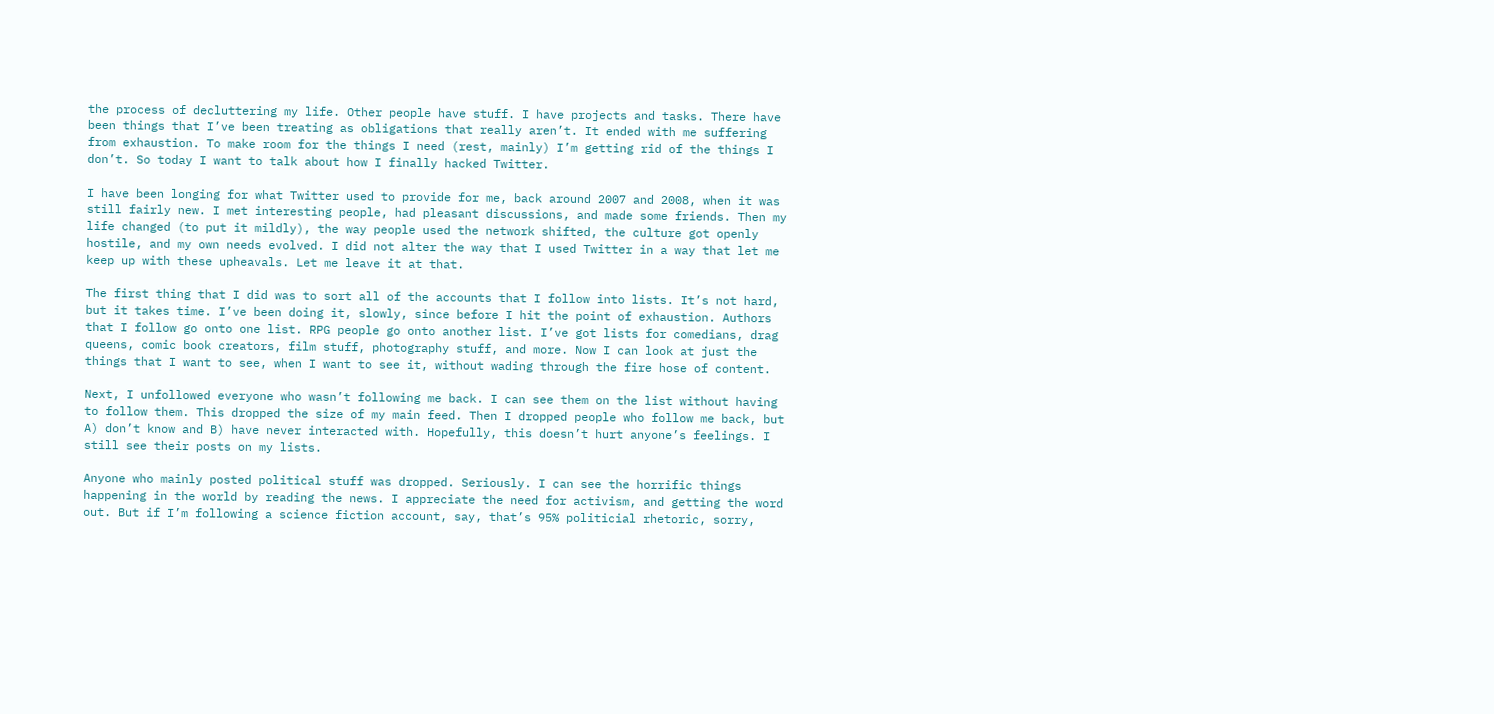the process of decluttering my life. Other people have stuff. I have projects and tasks. There have been things that I’ve been treating as obligations that really aren’t. It ended with me suffering from exhaustion. To make room for the things I need (rest, mainly) I’m getting rid of the things I don’t. So today I want to talk about how I finally hacked Twitter.

I have been longing for what Twitter used to provide for me, back around 2007 and 2008, when it was still fairly new. I met interesting people, had pleasant discussions, and made some friends. Then my life changed (to put it mildly), the way people used the network shifted, the culture got openly hostile, and my own needs evolved. I did not alter the way that I used Twitter in a way that let me keep up with these upheavals. Let me leave it at that.

The first thing that I did was to sort all of the accounts that I follow into lists. It’s not hard, but it takes time. I’ve been doing it, slowly, since before I hit the point of exhaustion. Authors that I follow go onto one list. RPG people go onto another list. I’ve got lists for comedians, drag queens, comic book creators, film stuff, photography stuff, and more. Now I can look at just the things that I want to see, when I want to see it, without wading through the fire hose of content.

Next, I unfollowed everyone who wasn’t following me back. I can see them on the list without having to follow them. This dropped the size of my main feed. Then I dropped people who follow me back, but A) don’t know and B) have never interacted with. Hopefully, this doesn’t hurt anyone’s feelings. I still see their posts on my lists.

Anyone who mainly posted political stuff was dropped. Seriously. I can see the horrific things happening in the world by reading the news. I appreciate the need for activism, and getting the word out. But if I’m following a science fiction account, say, that’s 95% politicial rhetoric, sorry,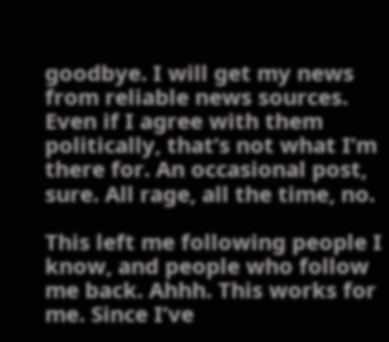goodbye. I will get my news from reliable news sources. Even if I agree with them politically, that’s not what I’m there for. An occasional post, sure. All rage, all the time, no.

This left me following people I know, and people who follow me back. Ahhh. This works for me. Since I’ve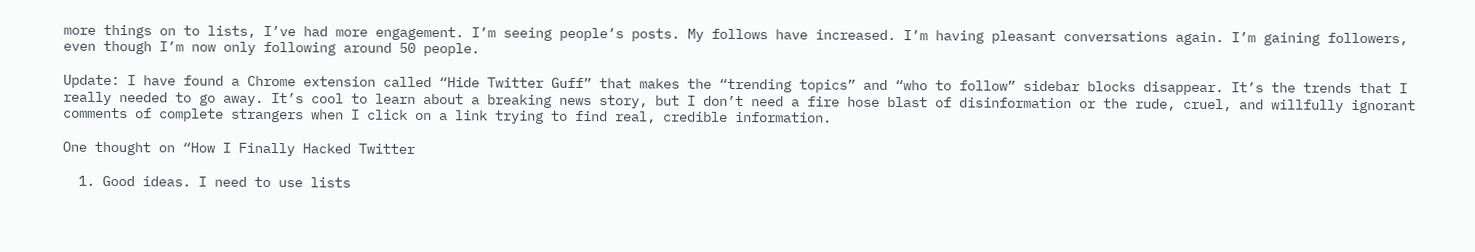more things on to lists, I’ve had more engagement. I’m seeing people’s posts. My follows have increased. I’m having pleasant conversations again. I’m gaining followers, even though I’m now only following around 50 people.

Update: I have found a Chrome extension called “Hide Twitter Guff” that makes the “trending topics” and “who to follow” sidebar blocks disappear. It’s the trends that I really needed to go away. It’s cool to learn about a breaking news story, but I don’t need a fire hose blast of disinformation or the rude, cruel, and willfully ignorant comments of complete strangers when I click on a link trying to find real, credible information.

One thought on “How I Finally Hacked Twitter

  1. Good ideas. I need to use lists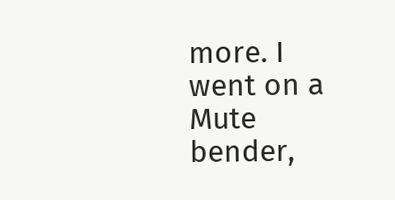more. I went on a Mute bender,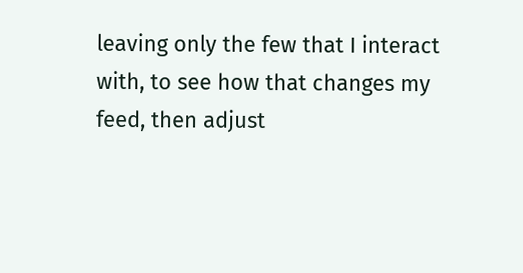leaving only the few that I interact with, to see how that changes my feed, then adjust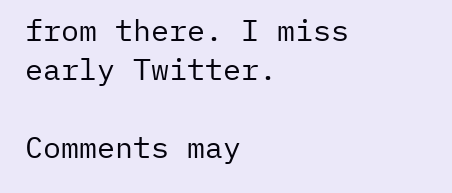from there. I miss early Twitter.

Comments may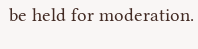be held for moderation.